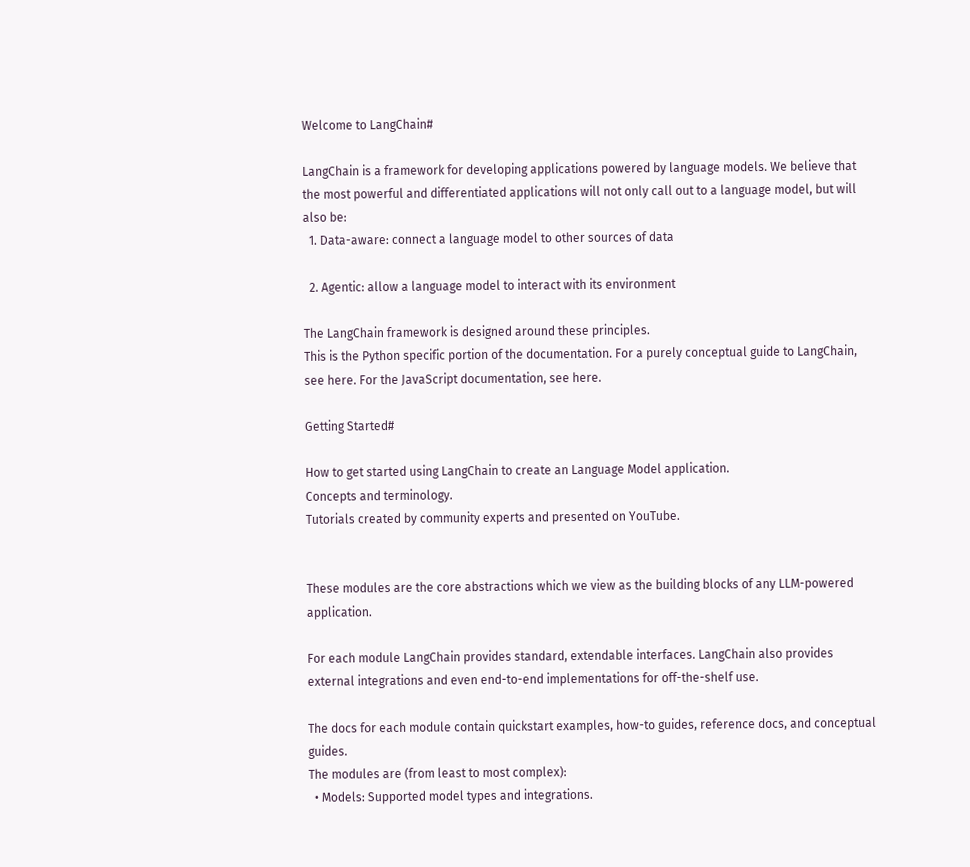Welcome to LangChain#

LangChain is a framework for developing applications powered by language models. We believe that the most powerful and differentiated applications will not only call out to a language model, but will also be:
  1. Data-aware: connect a language model to other sources of data

  2. Agentic: allow a language model to interact with its environment

The LangChain framework is designed around these principles.
This is the Python specific portion of the documentation. For a purely conceptual guide to LangChain, see here. For the JavaScript documentation, see here.

Getting Started#

How to get started using LangChain to create an Language Model application.
Concepts and terminology.
Tutorials created by community experts and presented on YouTube.


These modules are the core abstractions which we view as the building blocks of any LLM-powered application.

For each module LangChain provides standard, extendable interfaces. LangChain also provides external integrations and even end-to-end implementations for off-the-shelf use.

The docs for each module contain quickstart examples, how-to guides, reference docs, and conceptual guides.
The modules are (from least to most complex):
  • Models: Supported model types and integrations.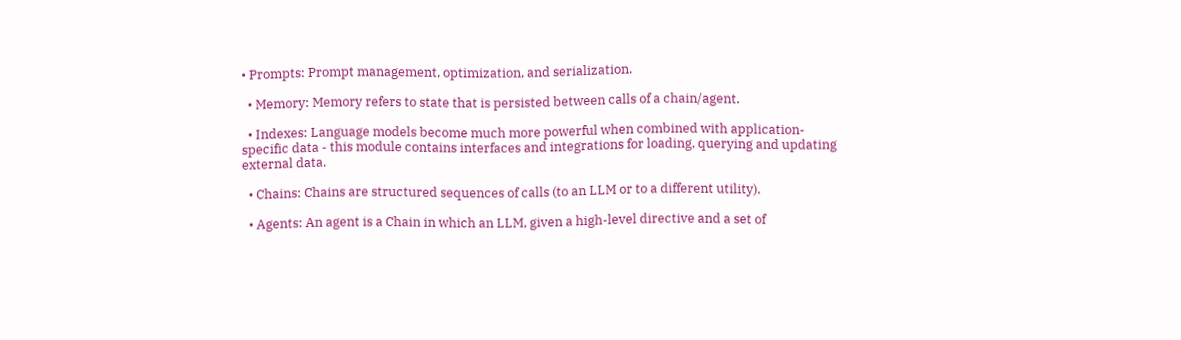• Prompts: Prompt management, optimization, and serialization.

  • Memory: Memory refers to state that is persisted between calls of a chain/agent.

  • Indexes: Language models become much more powerful when combined with application-specific data - this module contains interfaces and integrations for loading, querying and updating external data.

  • Chains: Chains are structured sequences of calls (to an LLM or to a different utility).

  • Agents: An agent is a Chain in which an LLM, given a high-level directive and a set of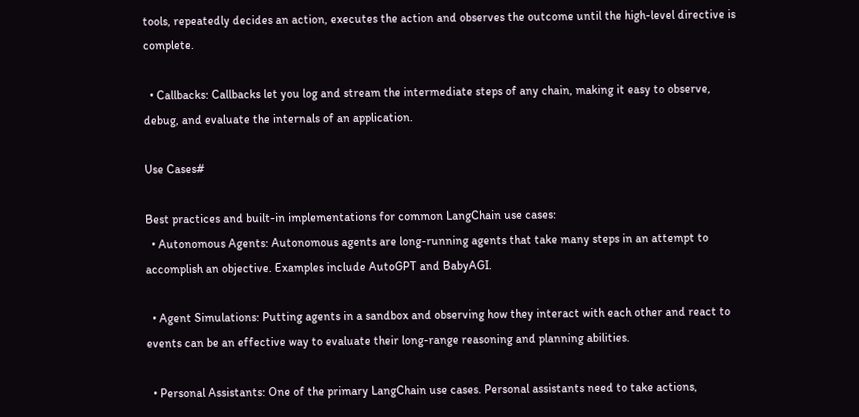tools, repeatedly decides an action, executes the action and observes the outcome until the high-level directive is complete.

  • Callbacks: Callbacks let you log and stream the intermediate steps of any chain, making it easy to observe, debug, and evaluate the internals of an application.

Use Cases#

Best practices and built-in implementations for common LangChain use cases:
  • Autonomous Agents: Autonomous agents are long-running agents that take many steps in an attempt to accomplish an objective. Examples include AutoGPT and BabyAGI.

  • Agent Simulations: Putting agents in a sandbox and observing how they interact with each other and react to events can be an effective way to evaluate their long-range reasoning and planning abilities.

  • Personal Assistants: One of the primary LangChain use cases. Personal assistants need to take actions,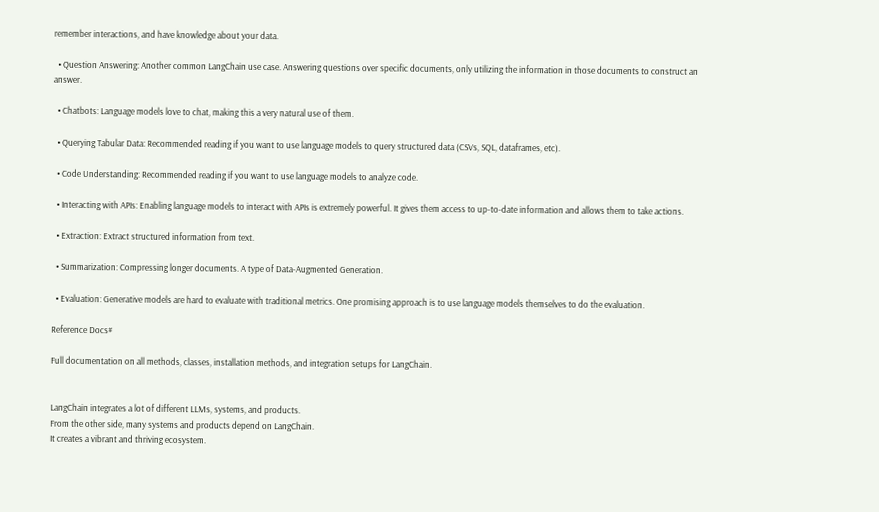remember interactions, and have knowledge about your data.

  • Question Answering: Another common LangChain use case. Answering questions over specific documents, only utilizing the information in those documents to construct an answer.

  • Chatbots: Language models love to chat, making this a very natural use of them.

  • Querying Tabular Data: Recommended reading if you want to use language models to query structured data (CSVs, SQL, dataframes, etc).

  • Code Understanding: Recommended reading if you want to use language models to analyze code.

  • Interacting with APIs: Enabling language models to interact with APIs is extremely powerful. It gives them access to up-to-date information and allows them to take actions.

  • Extraction: Extract structured information from text.

  • Summarization: Compressing longer documents. A type of Data-Augmented Generation.

  • Evaluation: Generative models are hard to evaluate with traditional metrics. One promising approach is to use language models themselves to do the evaluation.

Reference Docs#

Full documentation on all methods, classes, installation methods, and integration setups for LangChain.


LangChain integrates a lot of different LLMs, systems, and products.
From the other side, many systems and products depend on LangChain.
It creates a vibrant and thriving ecosystem.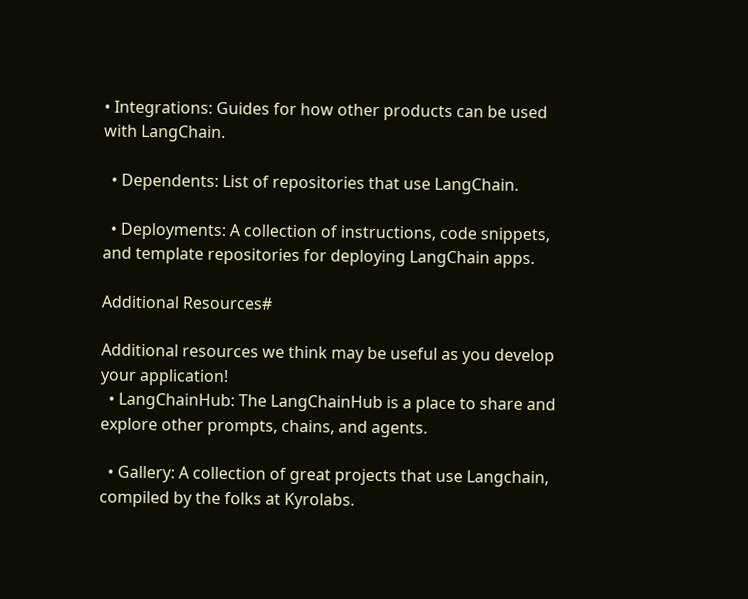• Integrations: Guides for how other products can be used with LangChain.

  • Dependents: List of repositories that use LangChain.

  • Deployments: A collection of instructions, code snippets, and template repositories for deploying LangChain apps.

Additional Resources#

Additional resources we think may be useful as you develop your application!
  • LangChainHub: The LangChainHub is a place to share and explore other prompts, chains, and agents.

  • Gallery: A collection of great projects that use Langchain, compiled by the folks at Kyrolabs.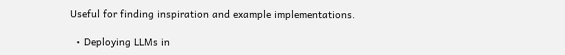Useful for finding inspiration and example implementations.

  • Deploying LLMs in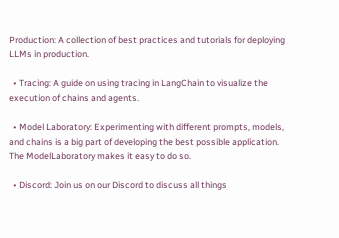Production: A collection of best practices and tutorials for deploying LLMs in production.

  • Tracing: A guide on using tracing in LangChain to visualize the execution of chains and agents.

  • Model Laboratory: Experimenting with different prompts, models, and chains is a big part of developing the best possible application. The ModelLaboratory makes it easy to do so.

  • Discord: Join us on our Discord to discuss all things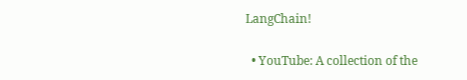LangChain!

  • YouTube: A collection of the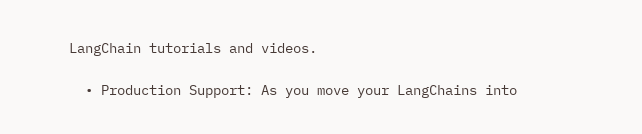LangChain tutorials and videos.

  • Production Support: As you move your LangChains into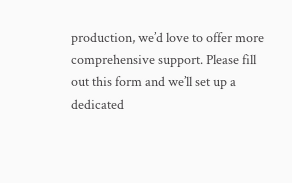production, we’d love to offer more comprehensive support. Please fill out this form and we’ll set up a dedicated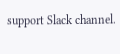support Slack channel.